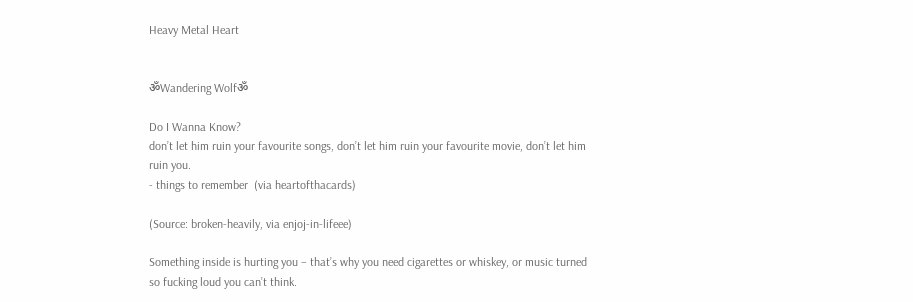Heavy Metal Heart


ॐWandering Wolfॐ

Do I Wanna Know?
don’t let him ruin your favourite songs, don’t let him ruin your favourite movie, don’t let him ruin you.
- things to remember  (via heartofthacards)

(Source: broken-heavily, via enjoj-in-lifeee)

Something inside is hurting you – that’s why you need cigarettes or whiskey, or music turned so fucking loud you can’t think.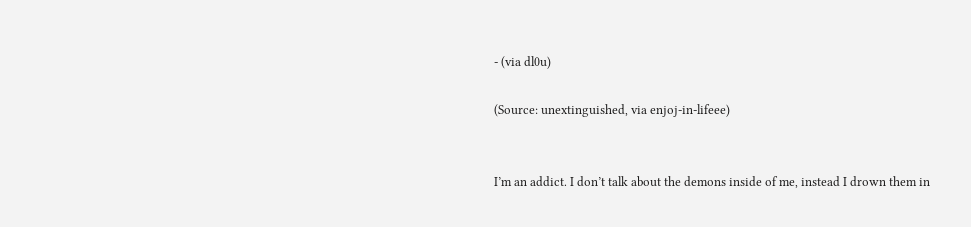- (via dl0u)

(Source: unextinguished, via enjoj-in-lifeee)


I’m an addict. I don’t talk about the demons inside of me, instead I drown them in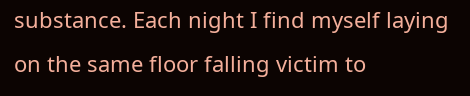substance. Each night I find myself laying on the same floor falling victim to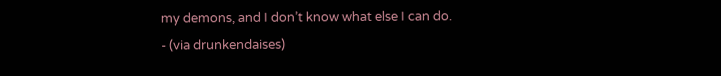my demons, and I don’t know what else I can do.
- (via drunkendaises)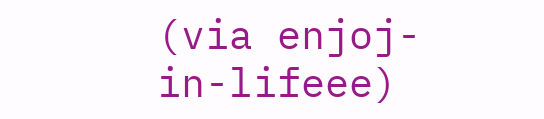(via enjoj-in-lifeee)